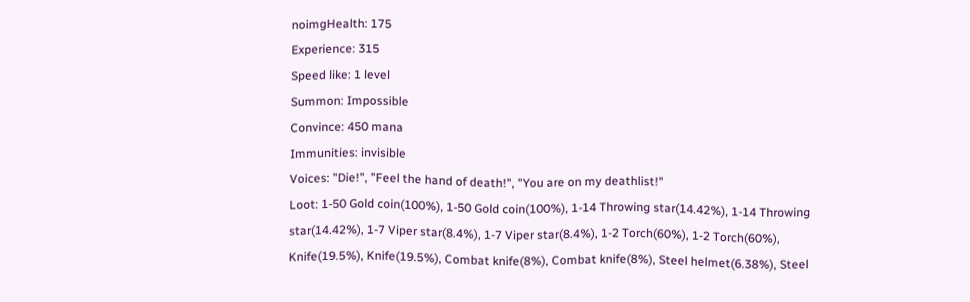noimgHealth: 175
Experience: 315
Speed like: 1 level
Summon: Impossible
Convince: 450 mana
Immunities: invisible
Voices: "Die!", "Feel the hand of death!", "You are on my deathlist!"
Loot: 1-50 Gold coin(100%), 1-50 Gold coin(100%), 1-14 Throwing star(14.42%), 1-14 Throwing star(14.42%), 1-7 Viper star(8.4%), 1-7 Viper star(8.4%), 1-2 Torch(60%), 1-2 Torch(60%), Knife(19.5%), Knife(19.5%), Combat knife(8%), Combat knife(8%), Steel helmet(6.38%), Steel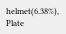helmet(6.38%), Plate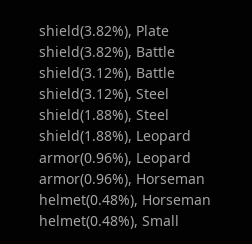shield(3.82%), Plate shield(3.82%), Battle shield(3.12%), Battle shield(3.12%), Steel shield(1.88%), Steel shield(1.88%), Leopard armor(0.96%), Leopard armor(0.96%), Horseman helmet(0.48%), Horseman helmet(0.48%), Small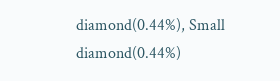diamond(0.44%), Small diamond(0.44%)